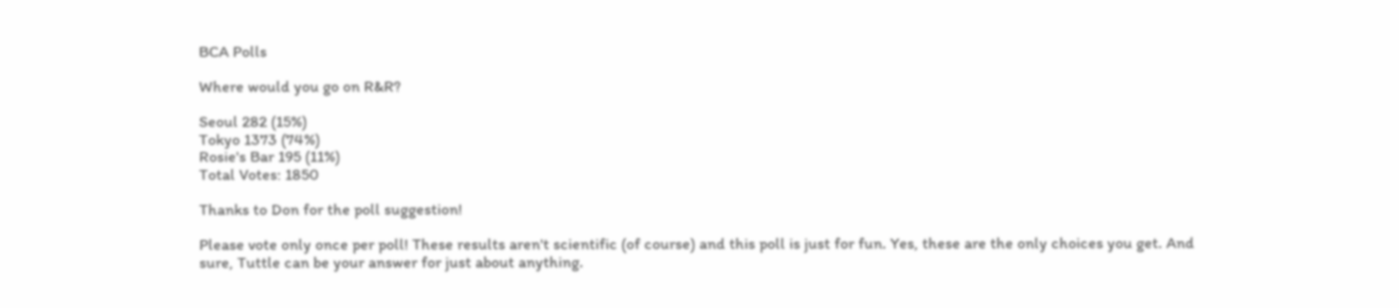BCA Polls

Where would you go on R&R?

Seoul 282 (15%)
Tokyo 1373 (74%)
Rosie's Bar 195 (11%)
Total Votes: 1850

Thanks to Don for the poll suggestion!

Please vote only once per poll! These results aren't scientific (of course) and this poll is just for fun. Yes, these are the only choices you get. And sure, Tuttle can be your answer for just about anything.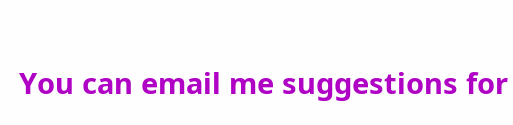You can email me suggestions for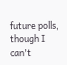future polls, though I can't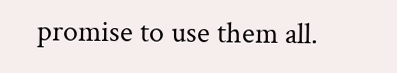promise to use them all.